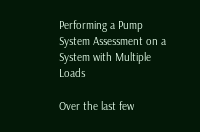Performing a Pump System Assessment on a System with Multiple Loads

Over the last few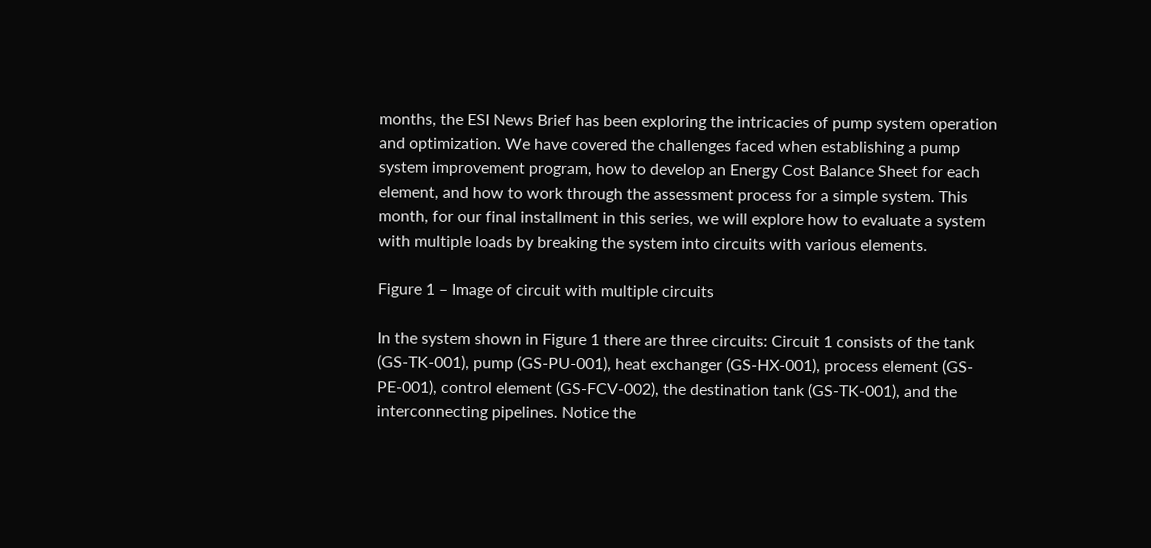months, the ESI News Brief has been exploring the intricacies of pump system operation and optimization. We have covered the challenges faced when establishing a pump system improvement program, how to develop an Energy Cost Balance Sheet for each element, and how to work through the assessment process for a simple system. This month, for our final installment in this series, we will explore how to evaluate a system with multiple loads by breaking the system into circuits with various elements.

Figure 1 – Image of circuit with multiple circuits

In the system shown in Figure 1 there are three circuits: Circuit 1 consists of the tank (GS-TK-001), pump (GS-PU-001), heat exchanger (GS-HX-001), process element (GS-PE-001), control element (GS-FCV-002), the destination tank (GS-TK-001), and the interconnecting pipelines. Notice the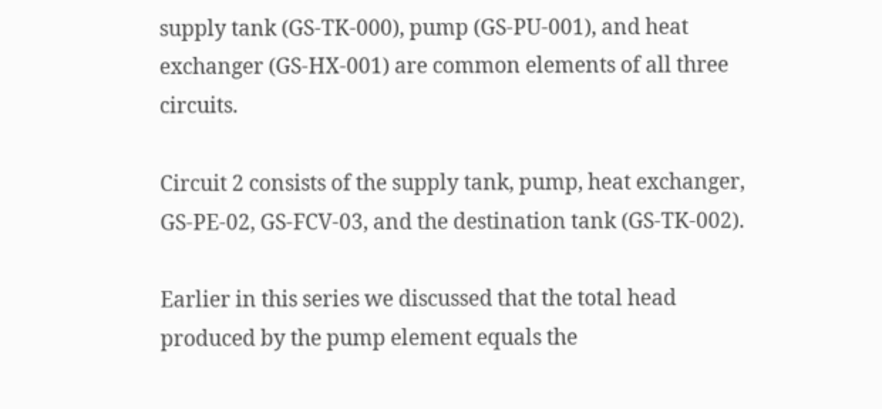supply tank (GS-TK-000), pump (GS-PU-001), and heat exchanger (GS-HX-001) are common elements of all three circuits.

Circuit 2 consists of the supply tank, pump, heat exchanger, GS-PE-02, GS-FCV-03, and the destination tank (GS-TK-002).

Earlier in this series we discussed that the total head produced by the pump element equals the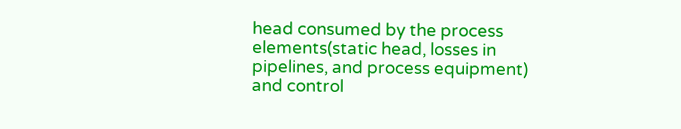head consumed by the process elements(static head, losses in pipelines, and process equipment) and control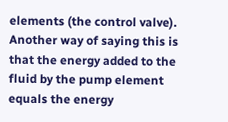elements (the control valve). Another way of saying this is that the energy added to the fluid by the pump element equals the energy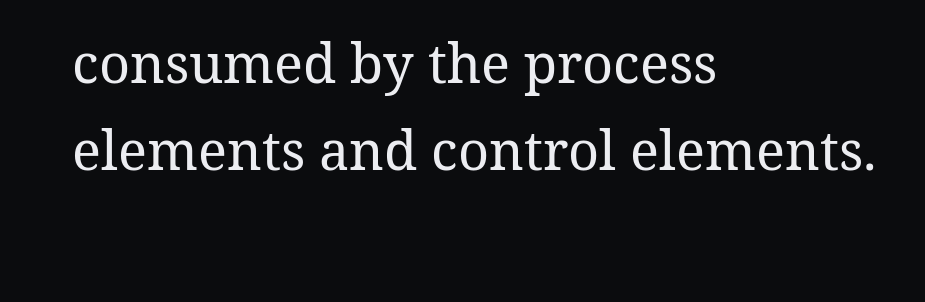consumed by the process elements and control elements.